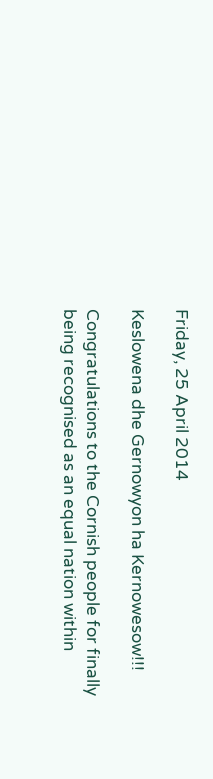Friday, 25 April 2014

Keslowena dhe Gernowyon ha Kernowesow!!!

Congratulations to the Cornish people for finally being recognised as an equal nation within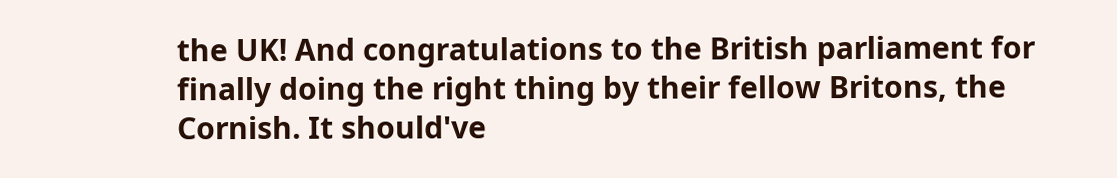the UK! And congratulations to the British parliament for finally doing the right thing by their fellow Britons, the Cornish. It should've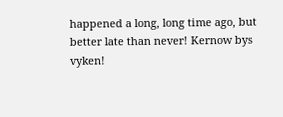happened a long, long time ago, but better late than never! Kernow bys vyken!